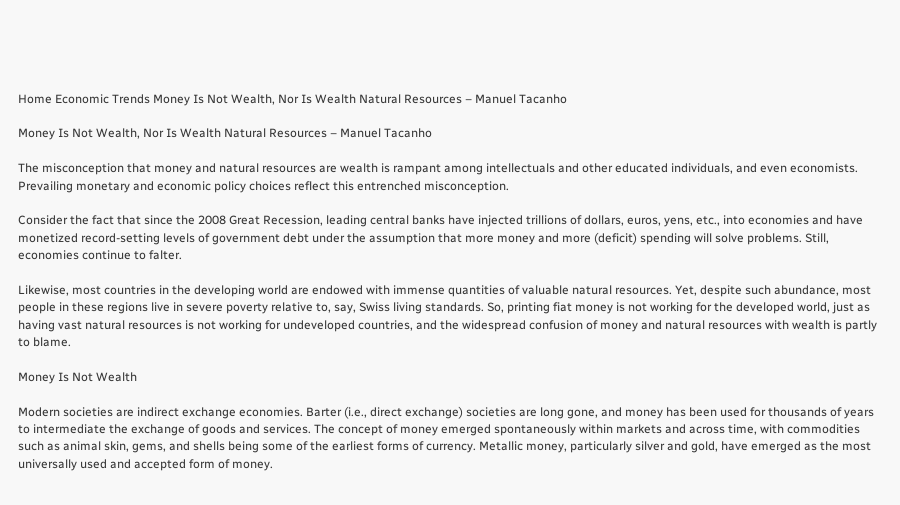Home Economic Trends Money Is Not Wealth, Nor Is Wealth Natural Resources – Manuel Tacanho

Money Is Not Wealth, Nor Is Wealth Natural Resources – Manuel Tacanho

The misconception that money and natural resources are wealth is rampant among intellectuals and other educated individuals, and even economists. Prevailing monetary and economic policy choices reflect this entrenched misconception.

Consider the fact that since the 2008 Great Recession, leading central banks have injected trillions of dollars, euros, yens, etc., into economies and have monetized record-setting levels of government debt under the assumption that more money and more (deficit) spending will solve problems. Still, economies continue to falter.

Likewise, most countries in the developing world are endowed with immense quantities of valuable natural resources. Yet, despite such abundance, most people in these regions live in severe poverty relative to, say, Swiss living standards. So, printing fiat money is not working for the developed world, just as having vast natural resources is not working for undeveloped countries, and the widespread confusion of money and natural resources with wealth is partly to blame.

Money Is Not Wealth

Modern societies are indirect exchange economies. Barter (i.e., direct exchange) societies are long gone, and money has been used for thousands of years to intermediate the exchange of goods and services. The concept of money emerged spontaneously within markets and across time, with commodities such as animal skin, gems, and shells being some of the earliest forms of currency. Metallic money, particularly silver and gold, have emerged as the most universally used and accepted form of money.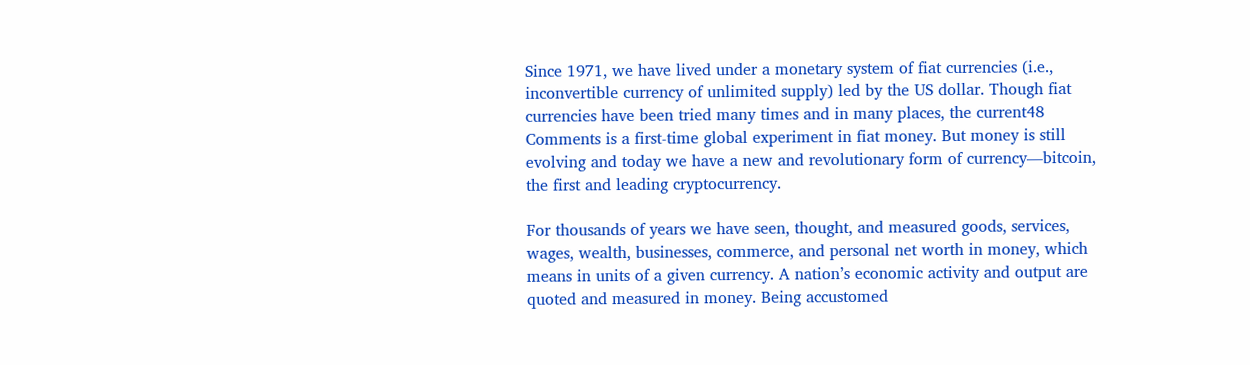Since 1971, we have lived under a monetary system of fiat currencies (i.e., inconvertible currency of unlimited supply) led by the US dollar. Though fiat currencies have been tried many times and in many places, the current48 Comments is a first-time global experiment in fiat money. But money is still evolving and today we have a new and revolutionary form of currency—bitcoin, the first and leading cryptocurrency.

For thousands of years we have seen, thought, and measured goods, services, wages, wealth, businesses, commerce, and personal net worth in money, which means in units of a given currency. A nation’s economic activity and output are quoted and measured in money. Being accustomed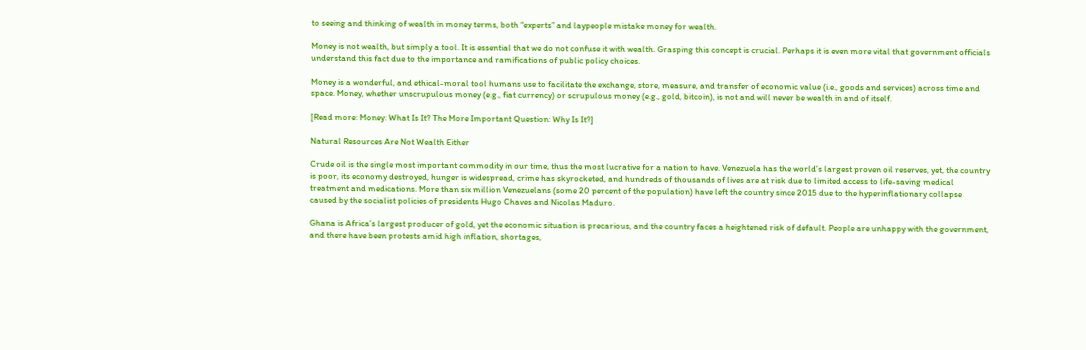to seeing and thinking of wealth in money terms, both “experts” and laypeople mistake money for wealth.

Money is not wealth, but simply a tool. It is essential that we do not confuse it with wealth. Grasping this concept is crucial. Perhaps it is even more vital that government officials understand this fact due to the importance and ramifications of public policy choices.

Money is a wonderful, and ethical-moral tool humans use to facilitate the exchange, store, measure, and transfer of economic value (i.e., goods and services) across time and space. Money, whether unscrupulous money (e.g., fiat currency) or scrupulous money (e.g., gold, bitcoin), is not and will never be wealth in and of itself.

[Read more: Money: What Is It? The More Important Question: Why Is It?]

Natural Resources Are Not Wealth Either

Crude oil is the single most important commodity in our time, thus the most lucrative for a nation to have. Venezuela has the world’s largest proven oil reserves, yet, the country is poor, its economy destroyed, hunger is widespread, crime has skyrocketed, and hundreds of thousands of lives are at risk due to limited access to life-saving medical treatment and medications. More than six million Venezuelans (some 20 percent of the population) have left the country since 2015 due to the hyperinflationary collapse caused by the socialist policies of presidents Hugo Chaves and Nicolas Maduro.

Ghana is Africa’s largest producer of gold, yet the economic situation is precarious, and the country faces a heightened risk of default. People are unhappy with the government, and there have been protests amid high inflation, shortages,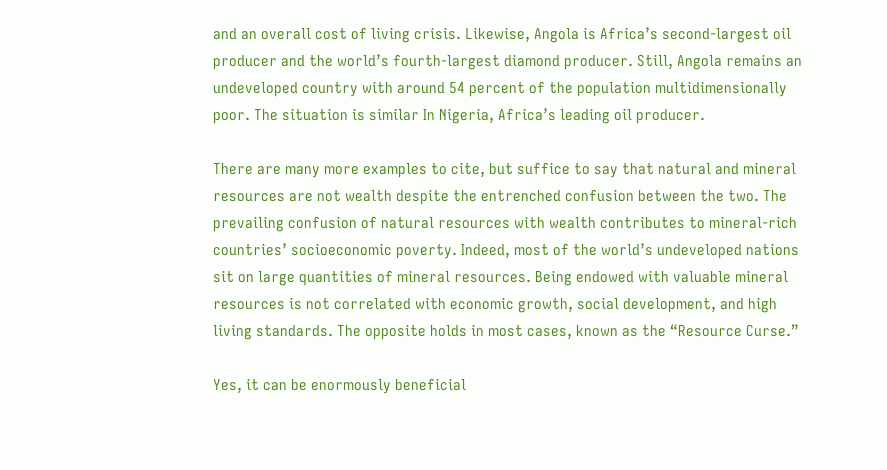and an overall cost of living crisis. Likewise, Angola is Africa’s second-largest oil producer and the world’s fourth-largest diamond producer. Still, Angola remains an undeveloped country with around 54 percent of the population multidimensionally poor. The situation is similar In Nigeria, Africa’s leading oil producer.

There are many more examples to cite, but suffice to say that natural and mineral resources are not wealth despite the entrenched confusion between the two. The prevailing confusion of natural resources with wealth contributes to mineral-rich countries’ socioeconomic poverty. Indeed, most of the world’s undeveloped nations sit on large quantities of mineral resources. Being endowed with valuable mineral resources is not correlated with economic growth, social development, and high living standards. The opposite holds in most cases, known as the “Resource Curse.”

Yes, it can be enormously beneficial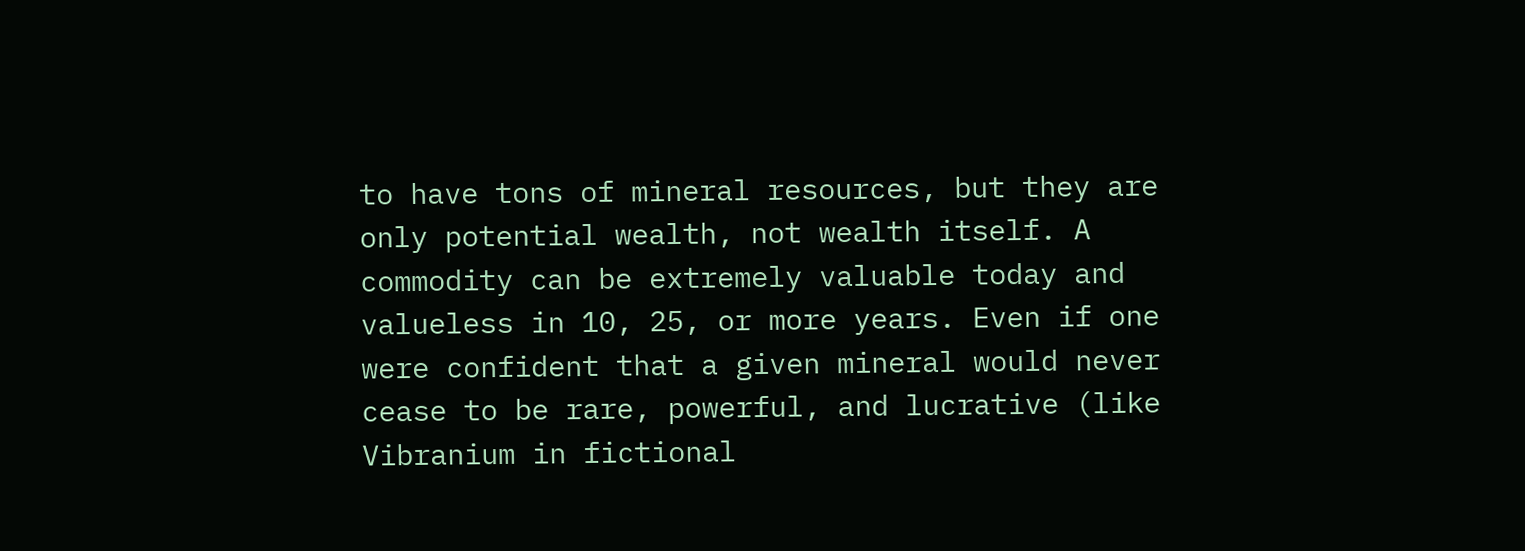to have tons of mineral resources, but they are only potential wealth, not wealth itself. A commodity can be extremely valuable today and valueless in 10, 25, or more years. Even if one were confident that a given mineral would never cease to be rare, powerful, and lucrative (like Vibranium in fictional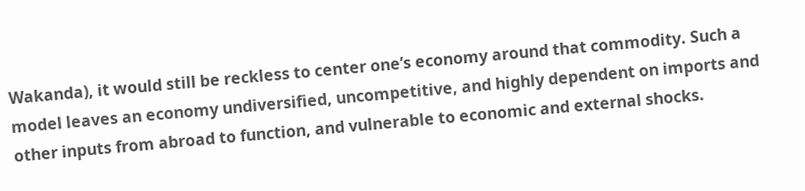Wakanda), it would still be reckless to center one’s economy around that commodity. Such a model leaves an economy undiversified, uncompetitive, and highly dependent on imports and other inputs from abroad to function, and vulnerable to economic and external shocks.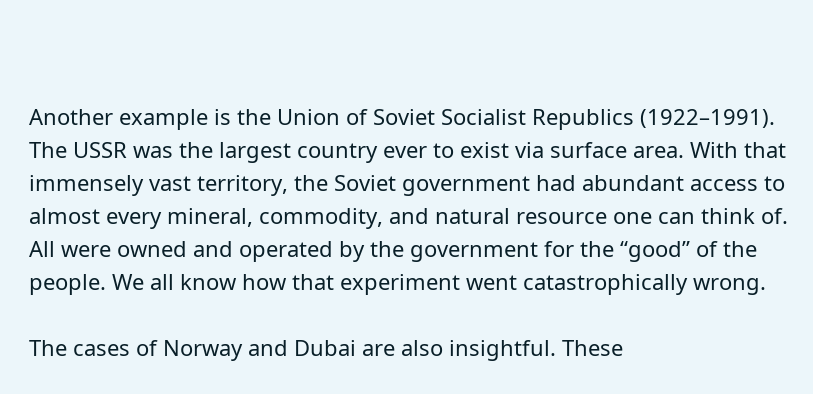Another example is the Union of Soviet Socialist Republics (1922–1991). The USSR was the largest country ever to exist via surface area. With that immensely vast territory, the Soviet government had abundant access to almost every mineral, commodity, and natural resource one can think of. All were owned and operated by the government for the “good” of the people. We all know how that experiment went catastrophically wrong.

The cases of Norway and Dubai are also insightful. These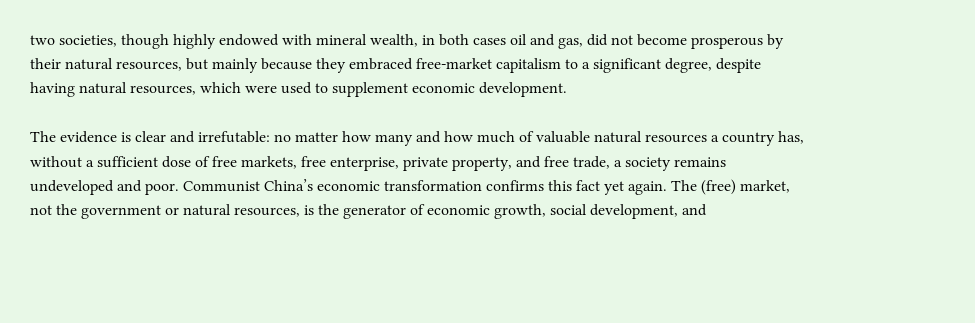two societies, though highly endowed with mineral wealth, in both cases oil and gas, did not become prosperous by their natural resources, but mainly because they embraced free-market capitalism to a significant degree, despite having natural resources, which were used to supplement economic development.

The evidence is clear and irrefutable: no matter how many and how much of valuable natural resources a country has, without a sufficient dose of free markets, free enterprise, private property, and free trade, a society remains undeveloped and poor. Communist China’s economic transformation confirms this fact yet again. The (free) market, not the government or natural resources, is the generator of economic growth, social development, and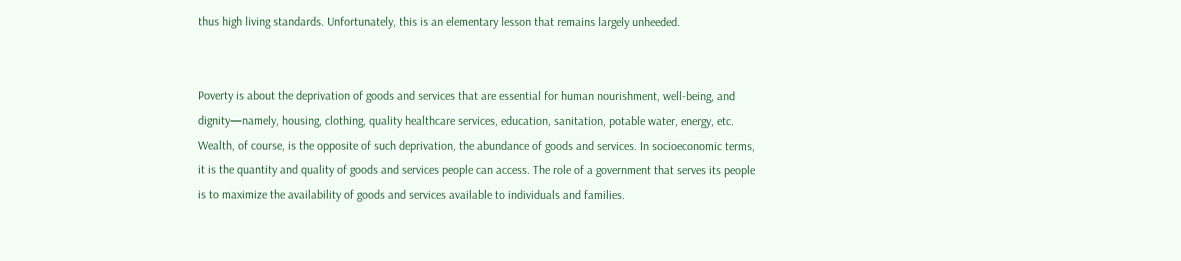thus high living standards. Unfortunately, this is an elementary lesson that remains largely unheeded.


Poverty is about the deprivation of goods and services that are essential for human nourishment, well-being, and dignity—namely, housing, clothing, quality healthcare services, education, sanitation, potable water, energy, etc. Wealth, of course, is the opposite of such deprivation, the abundance of goods and services. In socioeconomic terms, it is the quantity and quality of goods and services people can access. The role of a government that serves its people is to maximize the availability of goods and services available to individuals and families.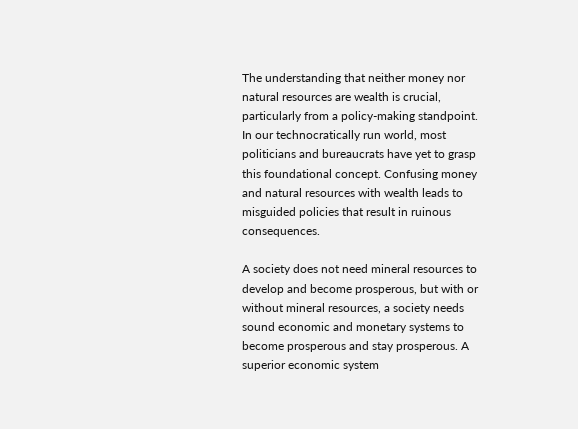The understanding that neither money nor natural resources are wealth is crucial, particularly from a policy-making standpoint. In our technocratically run world, most politicians and bureaucrats have yet to grasp this foundational concept. Confusing money and natural resources with wealth leads to misguided policies that result in ruinous consequences.

A society does not need mineral resources to develop and become prosperous, but with or without mineral resources, a society needs sound economic and monetary systems to become prosperous and stay prosperous. A superior economic system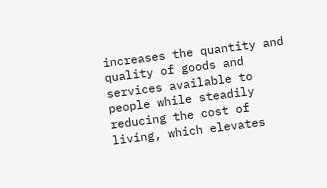increases the quantity and quality of goods and services available to people while steadily reducing the cost of living, which elevates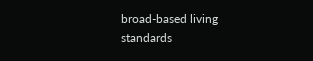broad-based living standards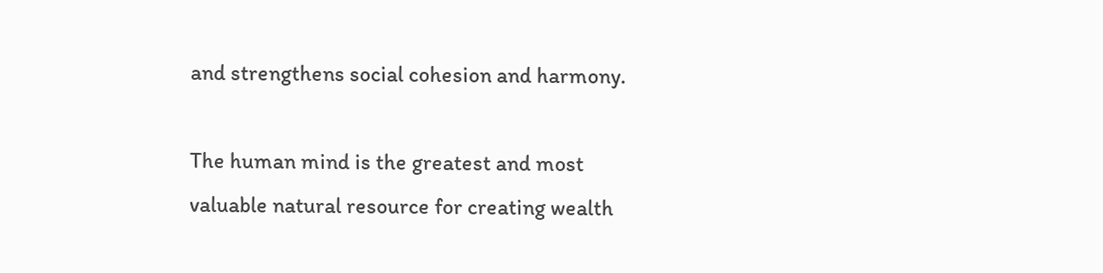and strengthens social cohesion and harmony.

The human mind is the greatest and most valuable natural resource for creating wealth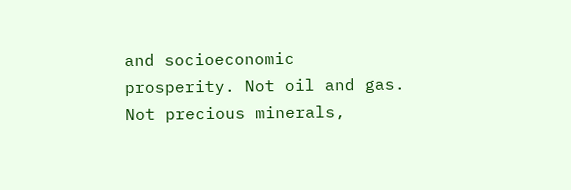and socioeconomic prosperity. Not oil and gas. Not precious minerals,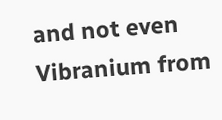and not even Vibranium from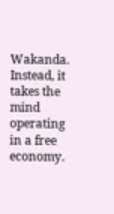Wakanda. Instead, it takes the mind operating in a free economy.